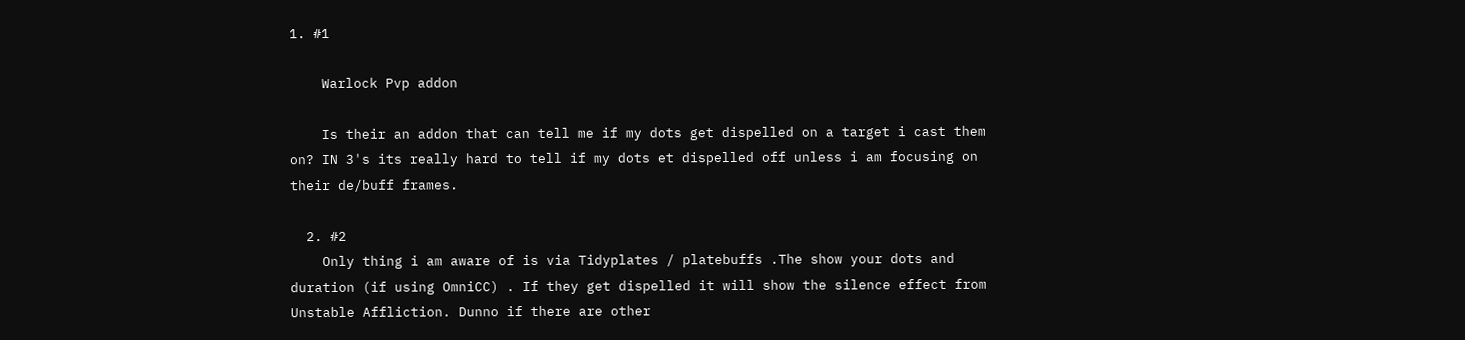1. #1

    Warlock Pvp addon

    Is their an addon that can tell me if my dots get dispelled on a target i cast them on? IN 3's its really hard to tell if my dots et dispelled off unless i am focusing on their de/buff frames.

  2. #2
    Only thing i am aware of is via Tidyplates / platebuffs .The show your dots and duration (if using OmniCC) . If they get dispelled it will show the silence effect from Unstable Affliction. Dunno if there are other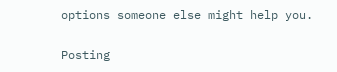options someone else might help you.

Posting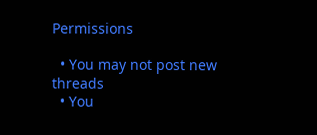Permissions

  • You may not post new threads
  • You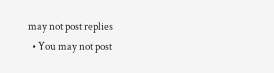may not post replies
  • You may not post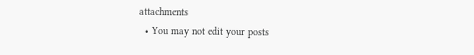attachments
  • You may not edit your posts